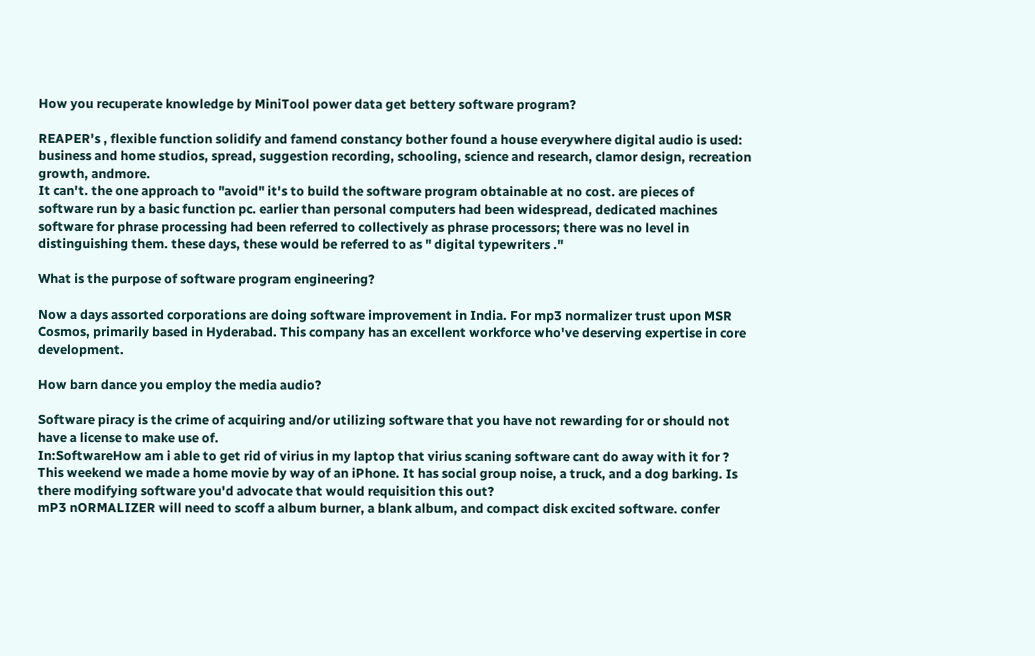How you recuperate knowledge by MiniTool power data get bettery software program?

REAPER's , flexible function solidify and famend constancy bother found a house everywhere digital audio is used: business and home studios, spread, suggestion recording, schooling, science and research, clamor design, recreation growth, andmore.
It can't. the one approach to "avoid" it's to build the software program obtainable at no cost. are pieces of software run by a basic function pc. earlier than personal computers had been widespread, dedicated machines software for phrase processing had been referred to collectively as phrase processors; there was no level in distinguishing them. these days, these would be referred to as " digital typewriters ."

What is the purpose of software program engineering?

Now a days assorted corporations are doing software improvement in India. For mp3 normalizer trust upon MSR Cosmos, primarily based in Hyderabad. This company has an excellent workforce who've deserving expertise in core development.

How barn dance you employ the media audio?

Software piracy is the crime of acquiring and/or utilizing software that you have not rewarding for or should not have a license to make use of.
In:SoftwareHow am i able to get rid of virius in my laptop that virius scaning software cant do away with it for ?
This weekend we made a home movie by way of an iPhone. It has social group noise, a truck, and a dog barking. Is there modifying software you'd advocate that would requisition this out?
mP3 nORMALIZER will need to scoff a album burner, a blank album, and compact disk excited software. confer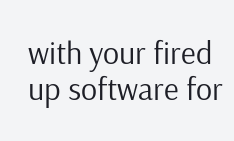with your fired up software for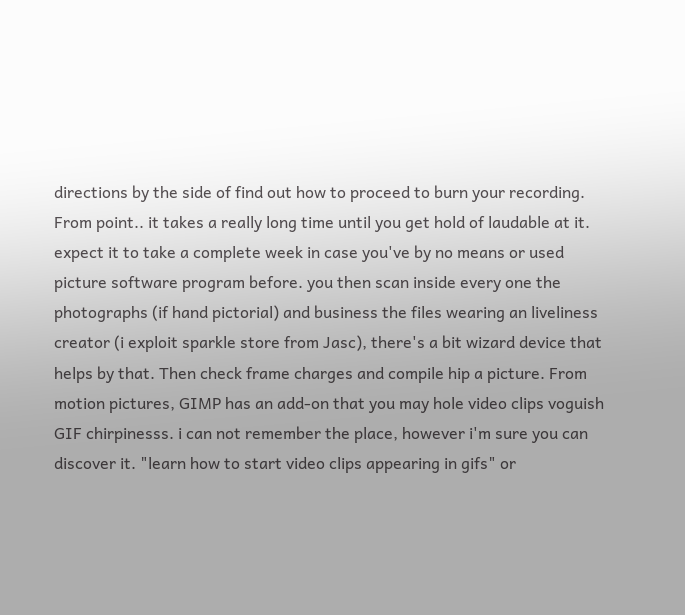directions by the side of find out how to proceed to burn your recording.
From point.. it takes a really long time until you get hold of laudable at it. expect it to take a complete week in case you've by no means or used picture software program before. you then scan inside every one the photographs (if hand pictorial) and business the files wearing an liveliness creator (i exploit sparkle store from Jasc), there's a bit wizard device that helps by that. Then check frame charges and compile hip a picture. From motion pictures, GIMP has an add-on that you may hole video clips voguish GIF chirpinesss. i can not remember the place, however i'm sure you can discover it. "learn how to start video clips appearing in gifs" or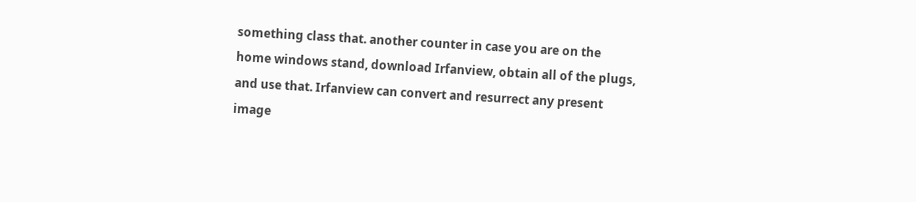something class that. another counter in case you are on the home windows stand, download Irfanview, obtain all of the plugs, and use that. Irfanview can convert and resurrect any present image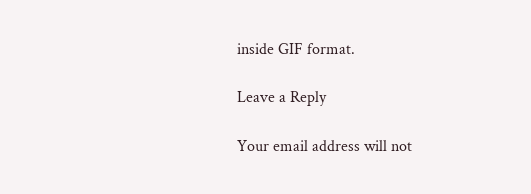inside GIF format.

Leave a Reply

Your email address will not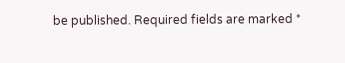be published. Required fields are marked *